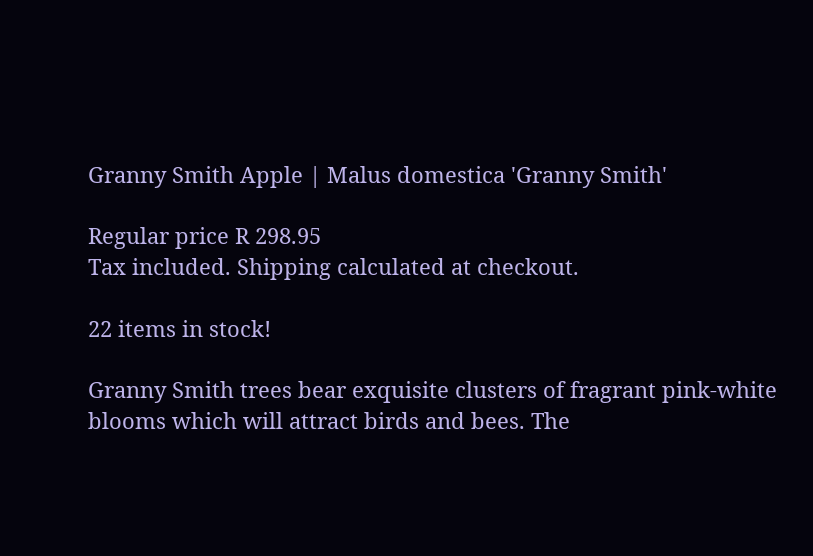Granny Smith Apple | Malus domestica 'Granny Smith'

Regular price R 298.95
Tax included. Shipping calculated at checkout.

22 items in stock!

Granny Smith trees bear exquisite clusters of fragrant pink-white blooms which will attract birds and bees. The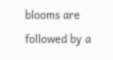blooms are followed by a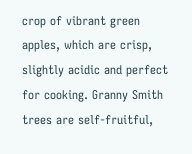crop of vibrant green apples, which are crisp, slightly acidic and perfect for cooking. Granny Smith trees are self-fruitful,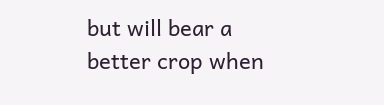but will bear a better crop when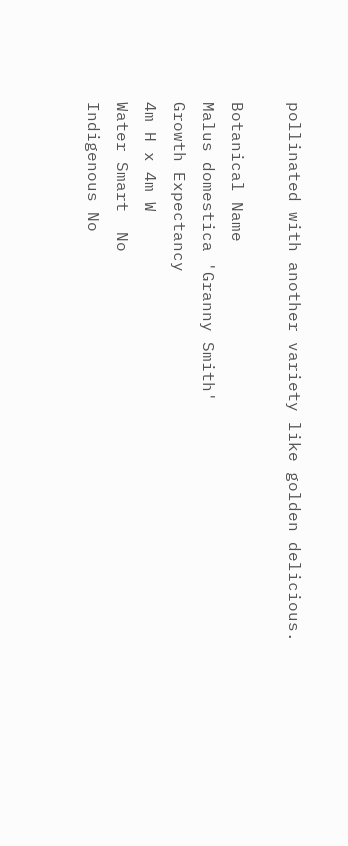pollinated with another variety like golden delicious.

Botanical Name
Malus domestica 'Granny Smith'
Growth Expectancy
4m H x 4m W
Water Smart  No
Indigenous No